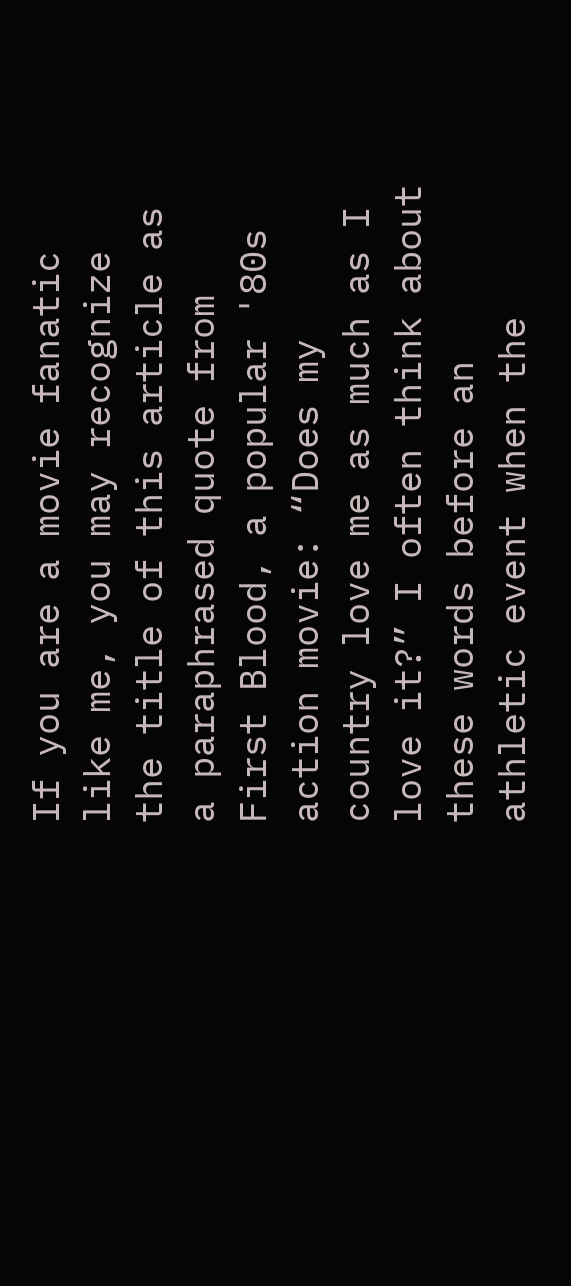If you are a movie fanatic like me, you may recognize the title of this article as a paraphrased quote from First Blood, a popular '80s action movie: “Does my country love me as much as I love it?” I often think about these words before an athletic event when the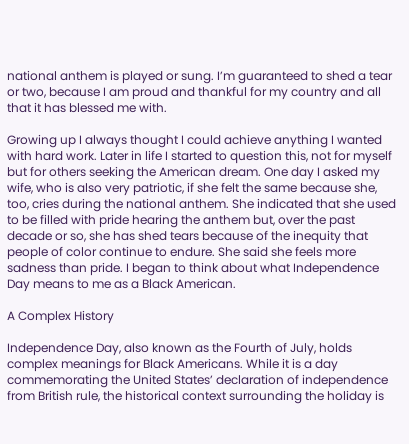national anthem is played or sung. I’m guaranteed to shed a tear or two, because I am proud and thankful for my country and all that it has blessed me with.

Growing up I always thought I could achieve anything I wanted with hard work. Later in life I started to question this, not for myself but for others seeking the American dream. One day I asked my wife, who is also very patriotic, if she felt the same because she, too, cries during the national anthem. She indicated that she used to be filled with pride hearing the anthem but, over the past decade or so, she has shed tears because of the inequity that people of color continue to endure. She said she feels more sadness than pride. I began to think about what Independence Day means to me as a Black American.

A Complex History

Independence Day, also known as the Fourth of July, holds complex meanings for Black Americans. While it is a day commemorating the United States’ declaration of independence from British rule, the historical context surrounding the holiday is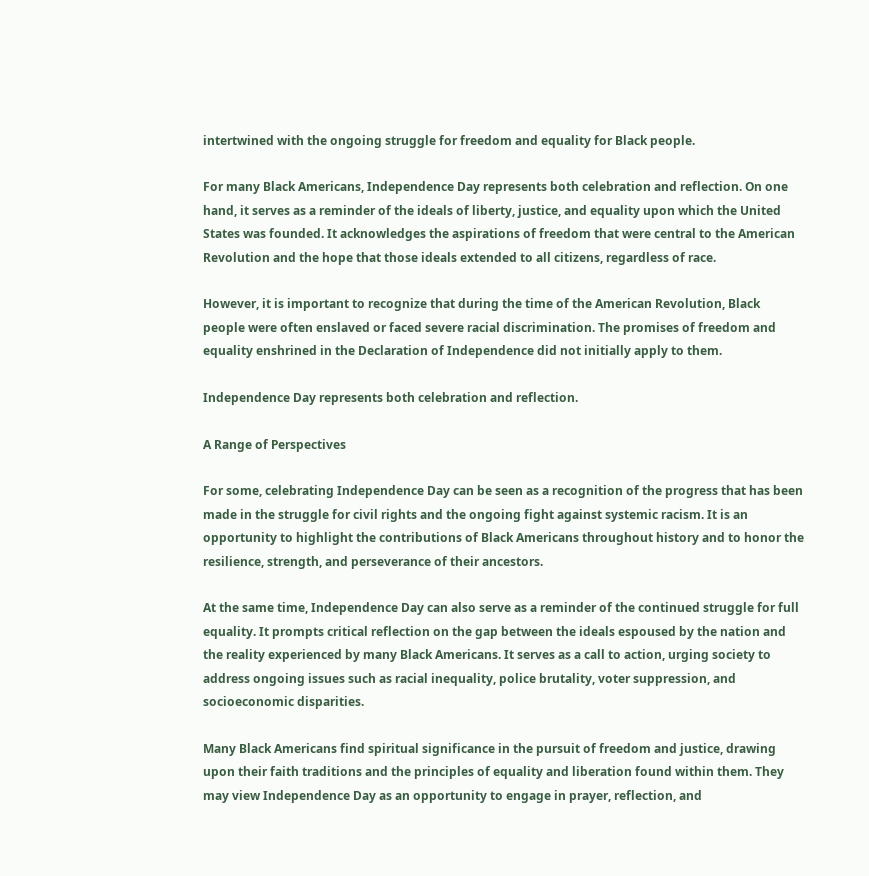intertwined with the ongoing struggle for freedom and equality for Black people.

For many Black Americans, Independence Day represents both celebration and reflection. On one hand, it serves as a reminder of the ideals of liberty, justice, and equality upon which the United States was founded. It acknowledges the aspirations of freedom that were central to the American Revolution and the hope that those ideals extended to all citizens, regardless of race.

However, it is important to recognize that during the time of the American Revolution, Black people were often enslaved or faced severe racial discrimination. The promises of freedom and equality enshrined in the Declaration of Independence did not initially apply to them.

Independence Day represents both celebration and reflection.

A Range of Perspectives

For some, celebrating Independence Day can be seen as a recognition of the progress that has been made in the struggle for civil rights and the ongoing fight against systemic racism. It is an opportunity to highlight the contributions of Black Americans throughout history and to honor the resilience, strength, and perseverance of their ancestors.

At the same time, Independence Day can also serve as a reminder of the continued struggle for full equality. It prompts critical reflection on the gap between the ideals espoused by the nation and the reality experienced by many Black Americans. It serves as a call to action, urging society to address ongoing issues such as racial inequality, police brutality, voter suppression, and socioeconomic disparities.

Many Black Americans find spiritual significance in the pursuit of freedom and justice, drawing upon their faith traditions and the principles of equality and liberation found within them. They may view Independence Day as an opportunity to engage in prayer, reflection, and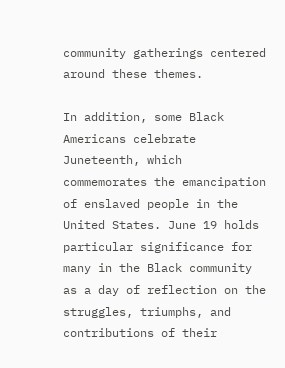community gatherings centered around these themes.

In addition, some Black Americans celebrate Juneteenth, which commemorates the emancipation of enslaved people in the United States. June 19 holds particular significance for many in the Black community as a day of reflection on the struggles, triumphs, and contributions of their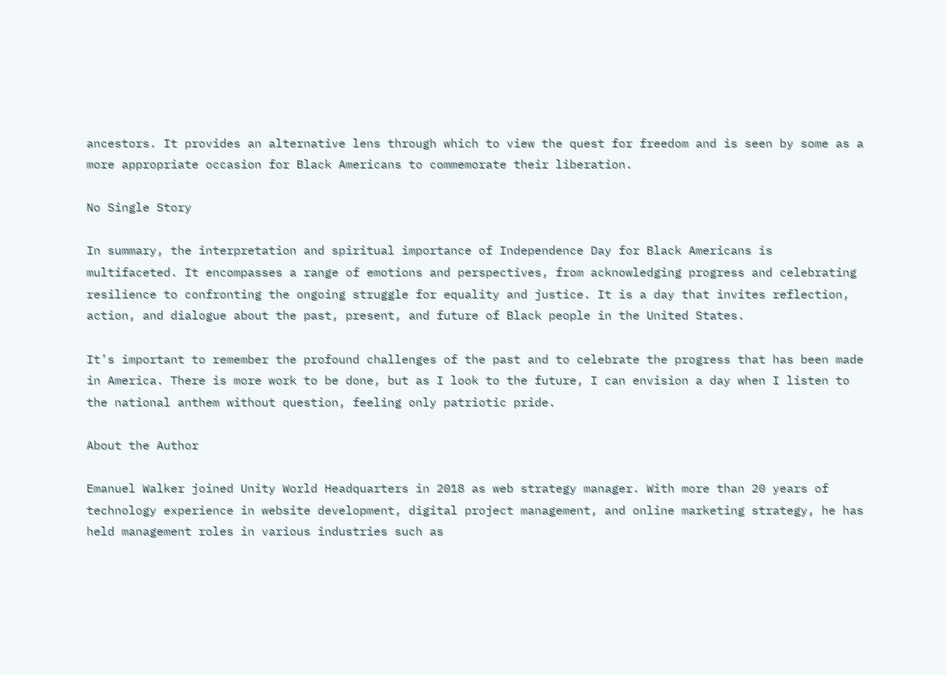ancestors. It provides an alternative lens through which to view the quest for freedom and is seen by some as a more appropriate occasion for Black Americans to commemorate their liberation.

No Single Story

In summary, the interpretation and spiritual importance of Independence Day for Black Americans is multifaceted. It encompasses a range of emotions and perspectives, from acknowledging progress and celebrating resilience to confronting the ongoing struggle for equality and justice. It is a day that invites reflection, action, and dialogue about the past, present, and future of Black people in the United States.

It’s important to remember the profound challenges of the past and to celebrate the progress that has been made in America. There is more work to be done, but as I look to the future, I can envision a day when I listen to the national anthem without question, feeling only patriotic pride.

About the Author

Emanuel Walker joined Unity World Headquarters in 2018 as web strategy manager. With more than 20 years of technology experience in website development, digital project management, and online marketing strategy, he has held management roles in various industries such as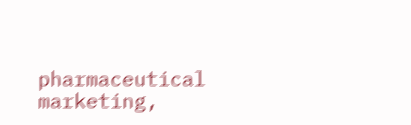pharmaceutical marketing,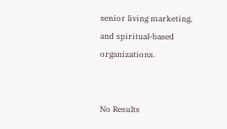senior living marketing, and spiritual-based organizations.


No Results